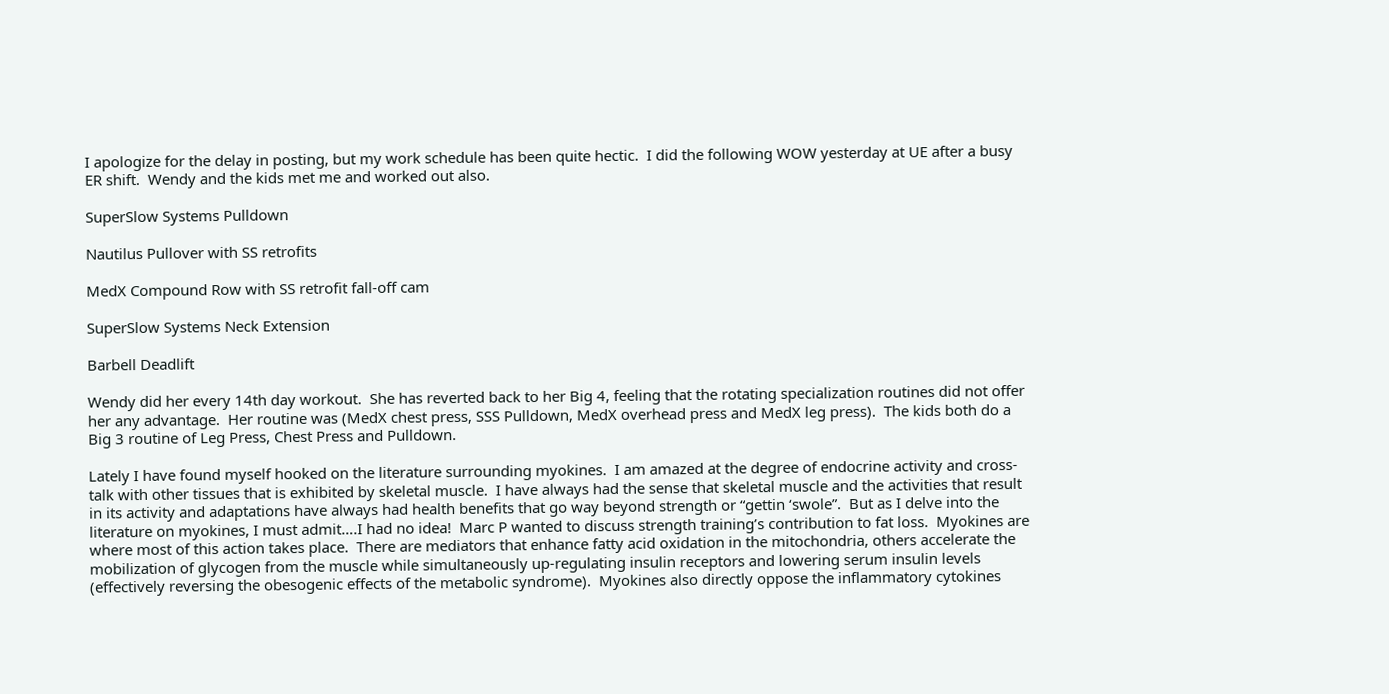I apologize for the delay in posting, but my work schedule has been quite hectic.  I did the following WOW yesterday at UE after a busy ER shift.  Wendy and the kids met me and worked out also.

SuperSlow Systems Pulldown

Nautilus Pullover with SS retrofits

MedX Compound Row with SS retrofit fall-off cam

SuperSlow Systems Neck Extension

Barbell Deadlift

Wendy did her every 14th day workout.  She has reverted back to her Big 4, feeling that the rotating specialization routines did not offer her any advantage.  Her routine was (MedX chest press, SSS Pulldown, MedX overhead press and MedX leg press).  The kids both do a Big 3 routine of Leg Press, Chest Press and Pulldown.

Lately I have found myself hooked on the literature surrounding myokines.  I am amazed at the degree of endocrine activity and cross-talk with other tissues that is exhibited by skeletal muscle.  I have always had the sense that skeletal muscle and the activities that result in its activity and adaptations have always had health benefits that go way beyond strength or “gettin ‘swole”.  But as I delve into the literature on myokines, I must admit….I had no idea!  Marc P wanted to discuss strength training’s contribution to fat loss.  Myokines are where most of this action takes place.  There are mediators that enhance fatty acid oxidation in the mitochondria, others accelerate the mobilization of glycogen from the muscle while simultaneously up-regulating insulin receptors and lowering serum insulin levels (effectively reversing the obesogenic effects of the metabolic syndrome).  Myokines also directly oppose the inflammatory cytokines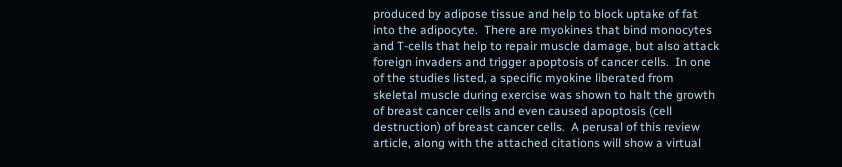produced by adipose tissue and help to block uptake of fat into the adipocyte.  There are myokines that bind monocytes and T-cells that help to repair muscle damage, but also attack foreign invaders and trigger apoptosis of cancer cells.  In one of the studies listed, a specific myokine liberated from skeletal muscle during exercise was shown to halt the growth of breast cancer cells and even caused apoptosis (cell destruction) of breast cancer cells.  A perusal of this review article, along with the attached citations will show a virtual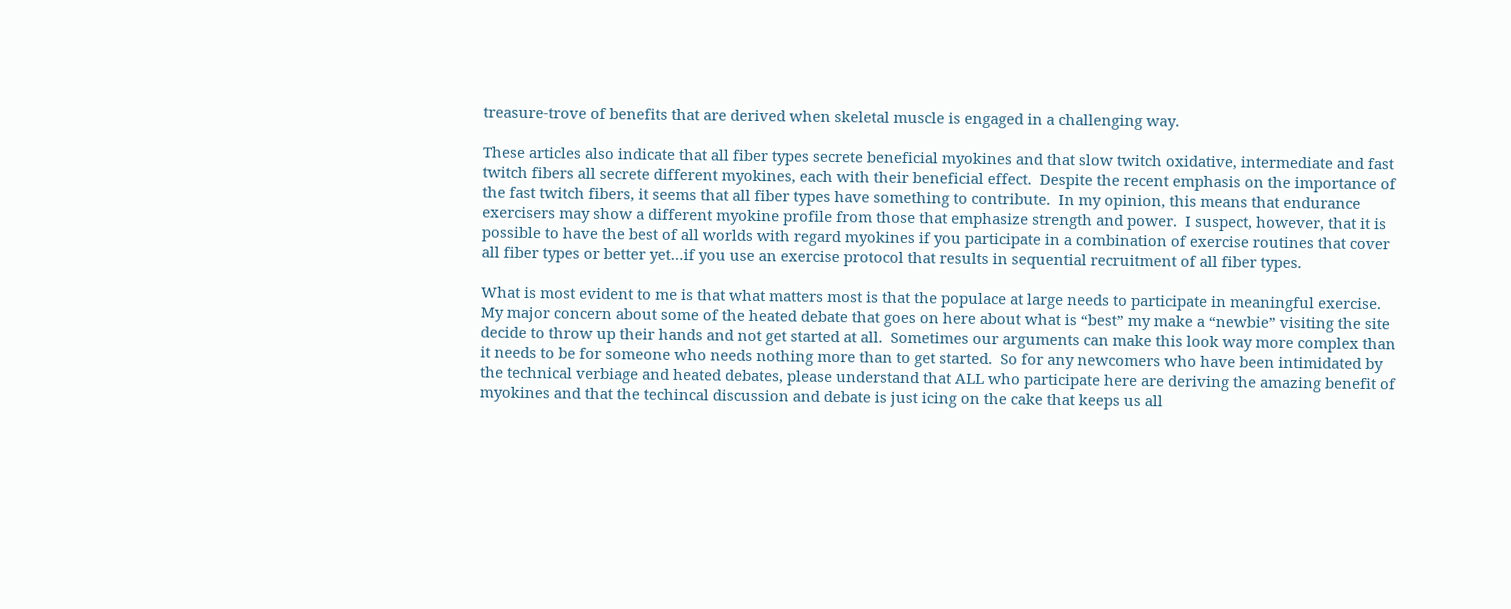treasure-trove of benefits that are derived when skeletal muscle is engaged in a challenging way.

These articles also indicate that all fiber types secrete beneficial myokines and that slow twitch oxidative, intermediate and fast twitch fibers all secrete different myokines, each with their beneficial effect.  Despite the recent emphasis on the importance of the fast twitch fibers, it seems that all fiber types have something to contribute.  In my opinion, this means that endurance exercisers may show a different myokine profile from those that emphasize strength and power.  I suspect, however, that it is possible to have the best of all worlds with regard myokines if you participate in a combination of exercise routines that cover all fiber types or better yet…if you use an exercise protocol that results in sequential recruitment of all fiber types.

What is most evident to me is that what matters most is that the populace at large needs to participate in meaningful exercise.  My major concern about some of the heated debate that goes on here about what is “best” my make a “newbie” visiting the site decide to throw up their hands and not get started at all.  Sometimes our arguments can make this look way more complex than it needs to be for someone who needs nothing more than to get started.  So for any newcomers who have been intimidated by the technical verbiage and heated debates, please understand that ALL who participate here are deriving the amazing benefit of myokines and that the techincal discussion and debate is just icing on the cake that keeps us all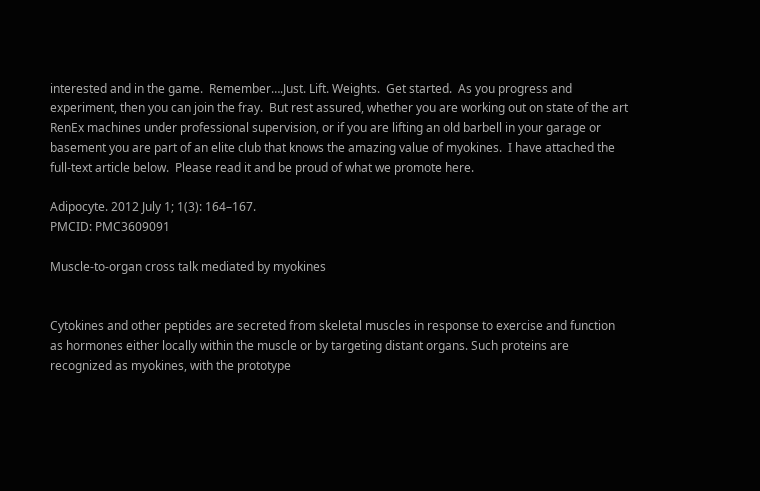interested and in the game.  Remember….Just. Lift. Weights.  Get started.  As you progress and experiment, then you can join the fray.  But rest assured, whether you are working out on state of the art RenEx machines under professional supervision, or if you are lifting an old barbell in your garage or basement you are part of an elite club that knows the amazing value of myokines.  I have attached the full-text article below.  Please read it and be proud of what we promote here.

Adipocyte. 2012 July 1; 1(3): 164–167.
PMCID: PMC3609091

Muscle-to-organ cross talk mediated by myokines


Cytokines and other peptides are secreted from skeletal muscles in response to exercise and function as hormones either locally within the muscle or by targeting distant organs. Such proteins are recognized as myokines, with the prototype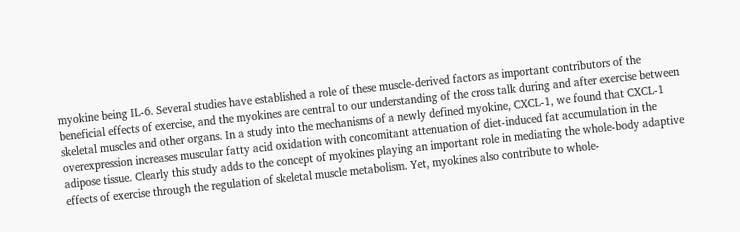myokine being IL-6. Several studies have established a role of these muscle-derived factors as important contributors of the beneficial effects of exercise, and the myokines are central to our understanding of the cross talk during and after exercise between skeletal muscles and other organs. In a study into the mechanisms of a newly defined myokine, CXCL-1, we found that CXCL-1 overexpression increases muscular fatty acid oxidation with concomitant attenuation of diet-induced fat accumulation in the adipose tissue. Clearly this study adds to the concept of myokines playing an important role in mediating the whole-body adaptive effects of exercise through the regulation of skeletal muscle metabolism. Yet, myokines also contribute to whole-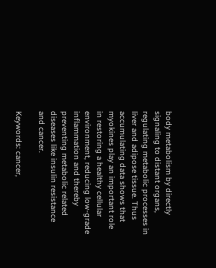body metabolism by directly signaling to distant organs, regulating metabolic processes in liver and adipose tissue. Thus accumulating data shows that myokines play an important role in restoring a healthy cellular environment, reducing low-grade inflammation and thereby preventing metabolic related diseases like insulin resistance and cancer.

Keywords: cancer,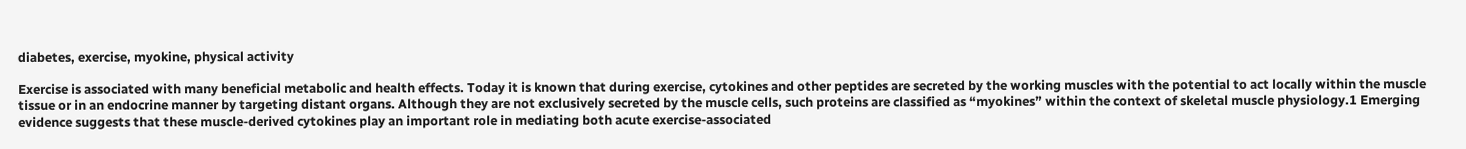diabetes, exercise, myokine, physical activity

Exercise is associated with many beneficial metabolic and health effects. Today it is known that during exercise, cytokines and other peptides are secreted by the working muscles with the potential to act locally within the muscle tissue or in an endocrine manner by targeting distant organs. Although they are not exclusively secreted by the muscle cells, such proteins are classified as “myokines” within the context of skeletal muscle physiology.1 Emerging evidence suggests that these muscle-derived cytokines play an important role in mediating both acute exercise-associated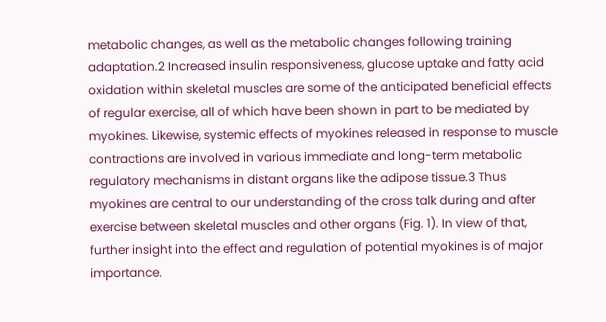metabolic changes, as well as the metabolic changes following training adaptation.2 Increased insulin responsiveness, glucose uptake and fatty acid oxidation within skeletal muscles are some of the anticipated beneficial effects of regular exercise, all of which have been shown in part to be mediated by myokines. Likewise, systemic effects of myokines released in response to muscle contractions are involved in various immediate and long-term metabolic regulatory mechanisms in distant organs like the adipose tissue.3 Thus myokines are central to our understanding of the cross talk during and after exercise between skeletal muscles and other organs (Fig. 1). In view of that, further insight into the effect and regulation of potential myokines is of major importance.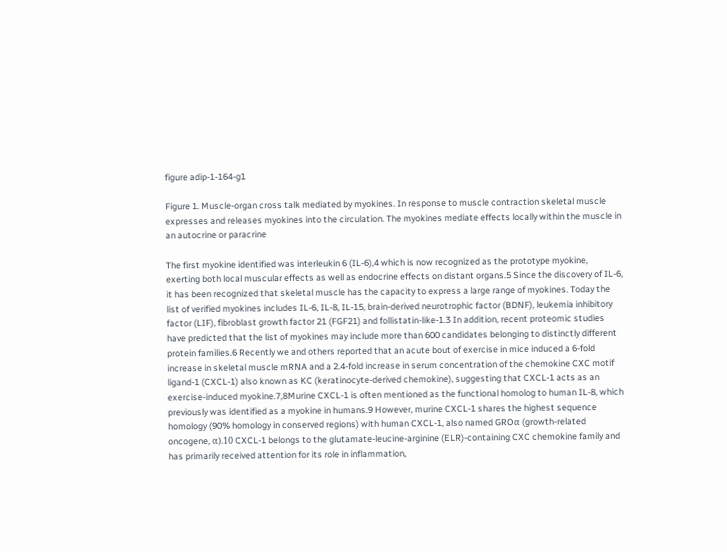figure adip-1-164-g1

Figure 1. Muscle-organ cross talk mediated by myokines. In response to muscle contraction skeletal muscle expresses and releases myokines into the circulation. The myokines mediate effects locally within the muscle in an autocrine or paracrine

The first myokine identified was interleukin 6 (IL-6),4 which is now recognized as the prototype myokine, exerting both local muscular effects as well as endocrine effects on distant organs.5 Since the discovery of IL-6, it has been recognized that skeletal muscle has the capacity to express a large range of myokines. Today the list of verified myokines includes IL-6, IL-8, IL-15, brain-derived neurotrophic factor (BDNF), leukemia inhibitory factor (LIF), fibroblast growth factor 21 (FGF21) and follistatin-like-1.3 In addition, recent proteomic studies have predicted that the list of myokines may include more than 600 candidates belonging to distinctly different protein families.6 Recently we and others reported that an acute bout of exercise in mice induced a 6-fold increase in skeletal muscle mRNA and a 2.4-fold increase in serum concentration of the chemokine CXC motif ligand-1 (CXCL-1) also known as KC (keratinocyte-derived chemokine), suggesting that CXCL-1 acts as an exercise-induced myokine.7,8Murine CXCL-1 is often mentioned as the functional homolog to human IL-8, which previously was identified as a myokine in humans.9 However, murine CXCL-1 shares the highest sequence homology (90% homology in conserved regions) with human CXCL-1, also named GROα (growth-related oncogene, α).10 CXCL-1 belongs to the glutamate-leucine-arginine (ELR)-containing CXC chemokine family and has primarily received attention for its role in inflammation,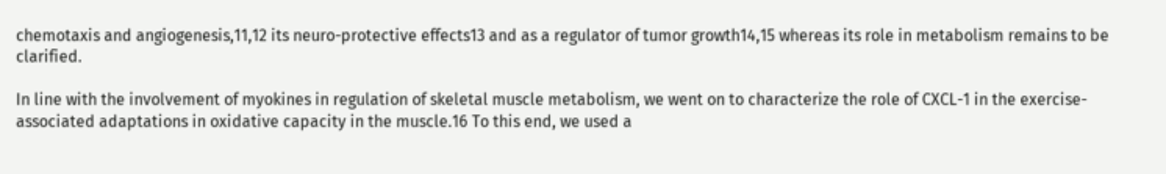chemotaxis and angiogenesis,11,12 its neuro-protective effects13 and as a regulator of tumor growth14,15 whereas its role in metabolism remains to be clarified.

In line with the involvement of myokines in regulation of skeletal muscle metabolism, we went on to characterize the role of CXCL-1 in the exercise-associated adaptations in oxidative capacity in the muscle.16 To this end, we used a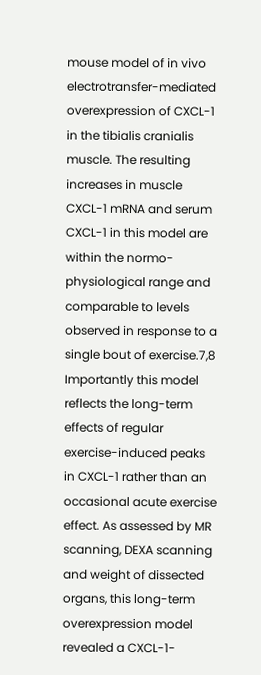mouse model of in vivo electrotransfer-mediated overexpression of CXCL-1 in the tibialis cranialis muscle. The resulting increases in muscle CXCL-1 mRNA and serum CXCL-1 in this model are within the normo-physiological range and comparable to levels observed in response to a single bout of exercise.7,8 Importantly this model reflects the long-term effects of regular exercise-induced peaks in CXCL-1 rather than an occasional acute exercise effect. As assessed by MR scanning, DEXA scanning and weight of dissected organs, this long-term overexpression model revealed a CXCL-1-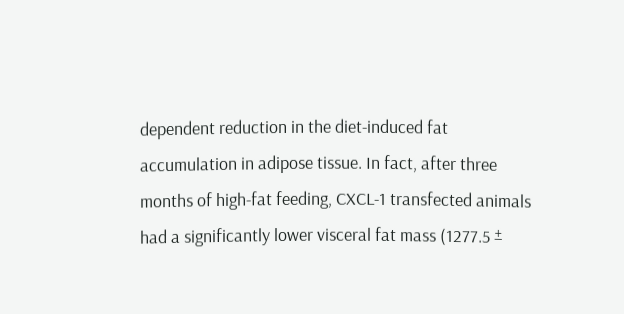dependent reduction in the diet-induced fat accumulation in adipose tissue. In fact, after three months of high-fat feeding, CXCL-1 transfected animals had a significantly lower visceral fat mass (1277.5 ±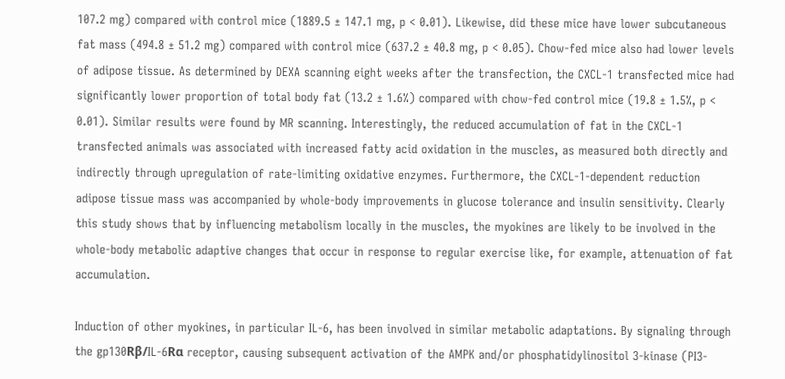107.2 mg) compared with control mice (1889.5 ± 147.1 mg, p < 0.01). Likewise, did these mice have lower subcutaneous fat mass (494.8 ± 51.2 mg) compared with control mice (637.2 ± 40.8 mg, p < 0.05). Chow-fed mice also had lower levels of adipose tissue. As determined by DEXA scanning eight weeks after the transfection, the CXCL-1 transfected mice had significantly lower proportion of total body fat (13.2 ± 1.6%) compared with chow-fed control mice (19.8 ± 1.5%, p < 0.01). Similar results were found by MR scanning. Interestingly, the reduced accumulation of fat in the CXCL-1 transfected animals was associated with increased fatty acid oxidation in the muscles, as measured both directly and indirectly through upregulation of rate-limiting oxidative enzymes. Furthermore, the CXCL-1-dependent reduction adipose tissue mass was accompanied by whole-body improvements in glucose tolerance and insulin sensitivity. Clearly this study shows that by influencing metabolism locally in the muscles, the myokines are likely to be involved in the whole-body metabolic adaptive changes that occur in response to regular exercise like, for example, attenuation of fat accumulation.

Induction of other myokines, in particular IL-6, has been involved in similar metabolic adaptations. By signaling through the gp130Rβ/IL-6Rα receptor, causing subsequent activation of the AMPK and/or phosphatidylinositol 3-kinase (PI3-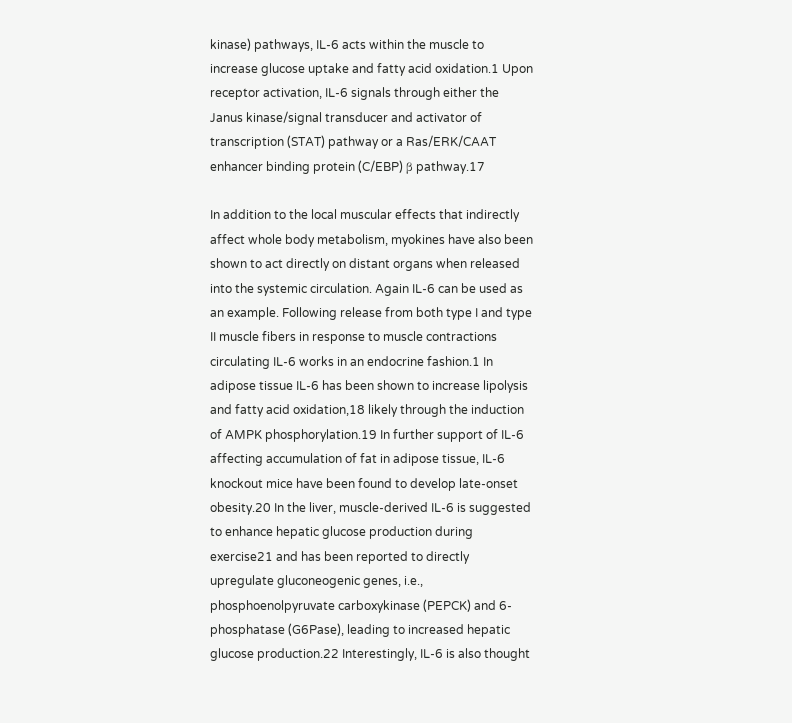kinase) pathways, IL-6 acts within the muscle to increase glucose uptake and fatty acid oxidation.1 Upon receptor activation, IL-6 signals through either the Janus kinase/signal transducer and activator of transcription (STAT) pathway or a Ras/ERK/CAAT enhancer binding protein (C/EBP) β pathway.17

In addition to the local muscular effects that indirectly affect whole body metabolism, myokines have also been shown to act directly on distant organs when released into the systemic circulation. Again IL-6 can be used as an example. Following release from both type I and type II muscle fibers in response to muscle contractions circulating IL-6 works in an endocrine fashion.1 In adipose tissue IL-6 has been shown to increase lipolysis and fatty acid oxidation,18 likely through the induction of AMPK phosphorylation.19 In further support of IL-6 affecting accumulation of fat in adipose tissue, IL-6 knockout mice have been found to develop late-onset obesity.20 In the liver, muscle-derived IL-6 is suggested to enhance hepatic glucose production during exercise21 and has been reported to directly upregulate gluconeogenic genes, i.e., phosphoenolpyruvate carboxykinase (PEPCK) and 6-phosphatase (G6Pase), leading to increased hepatic glucose production.22 Interestingly, IL-6 is also thought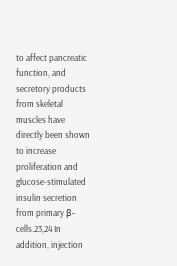to affect pancreatic function, and secretory products from skeletal muscles have directly been shown to increase proliferation and glucose-stimulated insulin secretion from primary β-cells.23,24 In addition, injection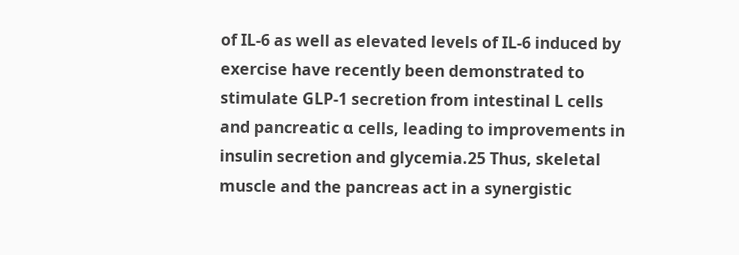of IL-6 as well as elevated levels of IL-6 induced by exercise have recently been demonstrated to stimulate GLP-1 secretion from intestinal L cells and pancreatic α cells, leading to improvements in insulin secretion and glycemia.25 Thus, skeletal muscle and the pancreas act in a synergistic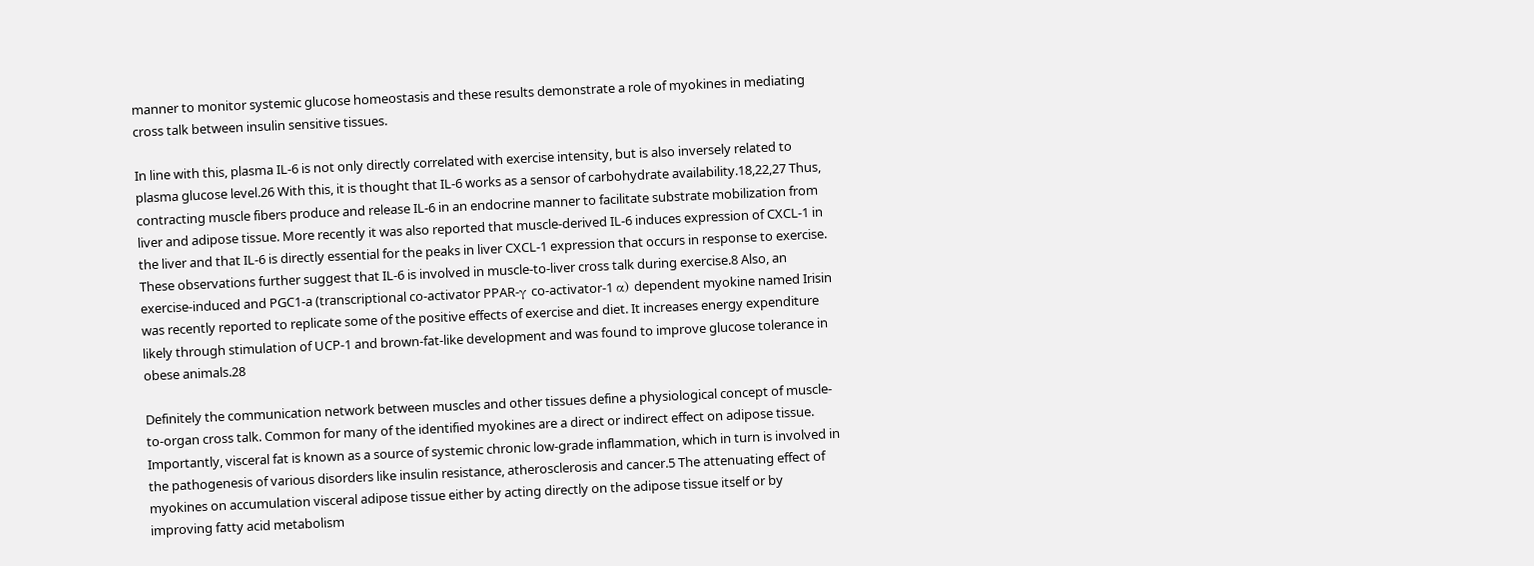manner to monitor systemic glucose homeostasis and these results demonstrate a role of myokines in mediating cross talk between insulin sensitive tissues.

In line with this, plasma IL-6 is not only directly correlated with exercise intensity, but is also inversely related to plasma glucose level.26 With this, it is thought that IL-6 works as a sensor of carbohydrate availability.18,22,27 Thus, contracting muscle fibers produce and release IL-6 in an endocrine manner to facilitate substrate mobilization from liver and adipose tissue. More recently it was also reported that muscle-derived IL-6 induces expression of CXCL-1 in the liver and that IL-6 is directly essential for the peaks in liver CXCL-1 expression that occurs in response to exercise. These observations further suggest that IL-6 is involved in muscle-to-liver cross talk during exercise.8 Also, an exercise-induced and PGC1-a (transcriptional co-activator PPAR-γ co-activator-1 α) dependent myokine named Irisin was recently reported to replicate some of the positive effects of exercise and diet. It increases energy expenditure likely through stimulation of UCP-1 and brown-fat-like development and was found to improve glucose tolerance in obese animals.28

Definitely the communication network between muscles and other tissues define a physiological concept of muscle-to-organ cross talk. Common for many of the identified myokines are a direct or indirect effect on adipose tissue. Importantly, visceral fat is known as a source of systemic chronic low-grade inflammation, which in turn is involved in the pathogenesis of various disorders like insulin resistance, atherosclerosis and cancer.5 The attenuating effect of myokines on accumulation visceral adipose tissue either by acting directly on the adipose tissue itself or by improving fatty acid metabolism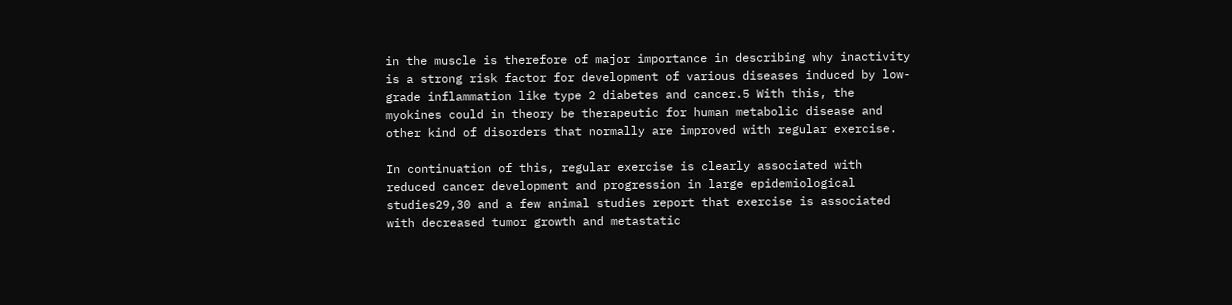in the muscle is therefore of major importance in describing why inactivity is a strong risk factor for development of various diseases induced by low-grade inflammation like type 2 diabetes and cancer.5 With this, the myokines could in theory be therapeutic for human metabolic disease and other kind of disorders that normally are improved with regular exercise.

In continuation of this, regular exercise is clearly associated with reduced cancer development and progression in large epidemiological studies29,30 and a few animal studies report that exercise is associated with decreased tumor growth and metastatic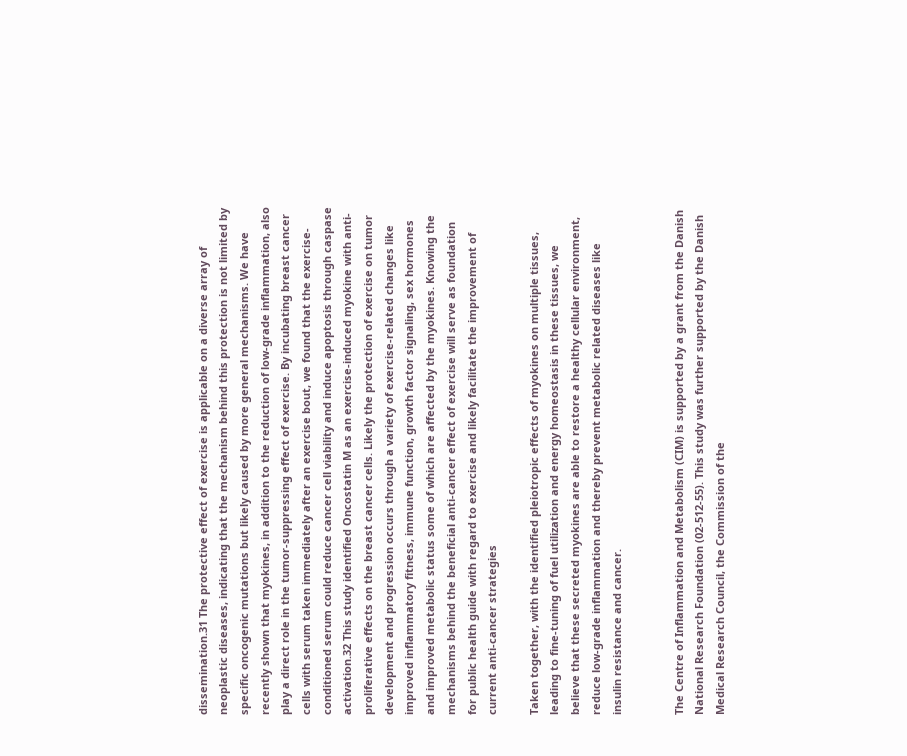dissemination.31 The protective effect of exercise is applicable on a diverse array of neoplastic diseases, indicating that the mechanism behind this protection is not limited by specific oncogenic mutations but likely caused by more general mechanisms. We have recently shown that myokines, in addition to the reduction of low-grade inflammation, also play a direct role in the tumor-suppressing effect of exercise. By incubating breast cancer cells with serum taken immediately after an exercise bout, we found that the exercise-conditioned serum could reduce cancer cell viability and induce apoptosis through caspase activation.32 This study identified Oncostatin M as an exercise-induced myokine with anti-proliferative effects on the breast cancer cells. Likely the protection of exercise on tumor development and progression occurs through a variety of exercise-related changes like improved inflammatory fitness, immune function, growth factor signaling, sex hormones and improved metabolic status some of which are affected by the myokines. Knowing the mechanisms behind the beneficial anti-cancer effect of exercise will serve as foundation for public health guide with regard to exercise and likely facilitate the improvement of current anti-cancer strategies

Taken together, with the identified pleiotropic effects of myokines on multiple tissues, leading to fine-tuning of fuel utilization and energy homeostasis in these tissues, we believe that these secreted myokines are able to restore a healthy cellular environment, reduce low-grade inflammation and thereby prevent metabolic related diseases like insulin resistance and cancer.


The Centre of Inflammation and Metabolism (CIM) is supported by a grant from the Danish National Research Foundation (02-512-55). This study was further supported by the Danish Medical Research Council, the Commission of the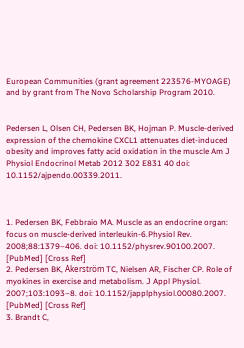European Communities (grant agreement 223576-MYOAGE) and by grant from The Novo Scholarship Program 2010.


Pedersen L, Olsen CH, Pedersen BK, Hojman P. Muscle-derived expression of the chemokine CXCL1 attenuates diet-induced obesity and improves fatty acid oxidation in the muscle Am J Physiol Endocrinol Metab 2012 302 E831 40 doi: 10.1152/ajpendo.00339.2011.



1. Pedersen BK, Febbraio MA. Muscle as an endocrine organ: focus on muscle-derived interleukin-6.Physiol Rev. 2008;88:1379–406. doi: 10.1152/physrev.90100.2007. [PubMed] [Cross Ref]
2. Pedersen BK, Akerström TC, Nielsen AR, Fischer CP. Role of myokines in exercise and metabolism. J Appl Physiol. 2007;103:1093–8. doi: 10.1152/japplphysiol.00080.2007. [PubMed] [Cross Ref]
3. Brandt C,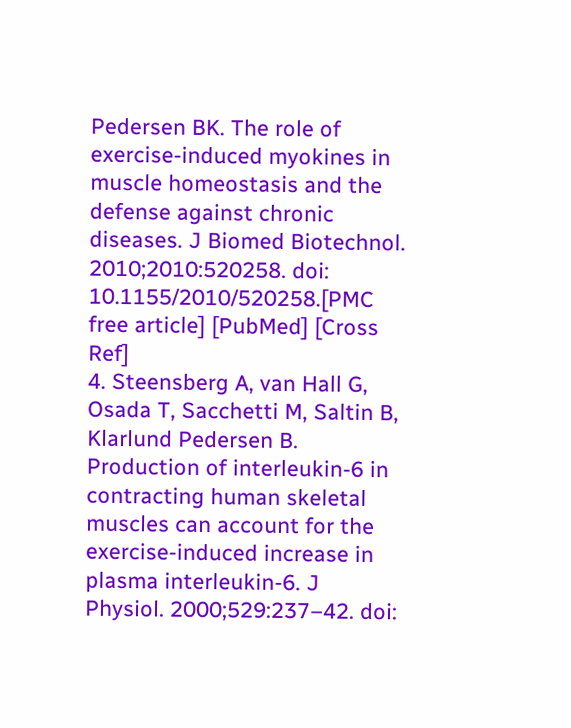Pedersen BK. The role of exercise-induced myokines in muscle homeostasis and the defense against chronic diseases. J Biomed Biotechnol. 2010;2010:520258. doi: 10.1155/2010/520258.[PMC free article] [PubMed] [Cross Ref]
4. Steensberg A, van Hall G, Osada T, Sacchetti M, Saltin B, Klarlund Pedersen B. Production of interleukin-6 in contracting human skeletal muscles can account for the exercise-induced increase in plasma interleukin-6. J Physiol. 2000;529:237–42. doi: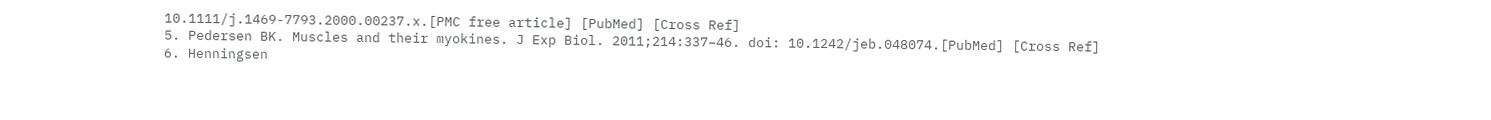10.1111/j.1469-7793.2000.00237.x.[PMC free article] [PubMed] [Cross Ref]
5. Pedersen BK. Muscles and their myokines. J Exp Biol. 2011;214:337–46. doi: 10.1242/jeb.048074.[PubMed] [Cross Ref]
6. Henningsen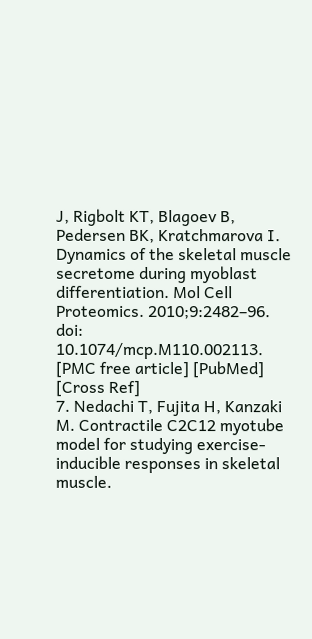J, Rigbolt KT, Blagoev B, Pedersen BK, Kratchmarova I. Dynamics of the skeletal muscle secretome during myoblast differentiation. Mol Cell Proteomics. 2010;9:2482–96. doi: 10.1074/mcp.M110.002113. [PMC free article] [PubMed] [Cross Ref]
7. Nedachi T, Fujita H, Kanzaki M. Contractile C2C12 myotube model for studying exercise-inducible responses in skeletal muscle.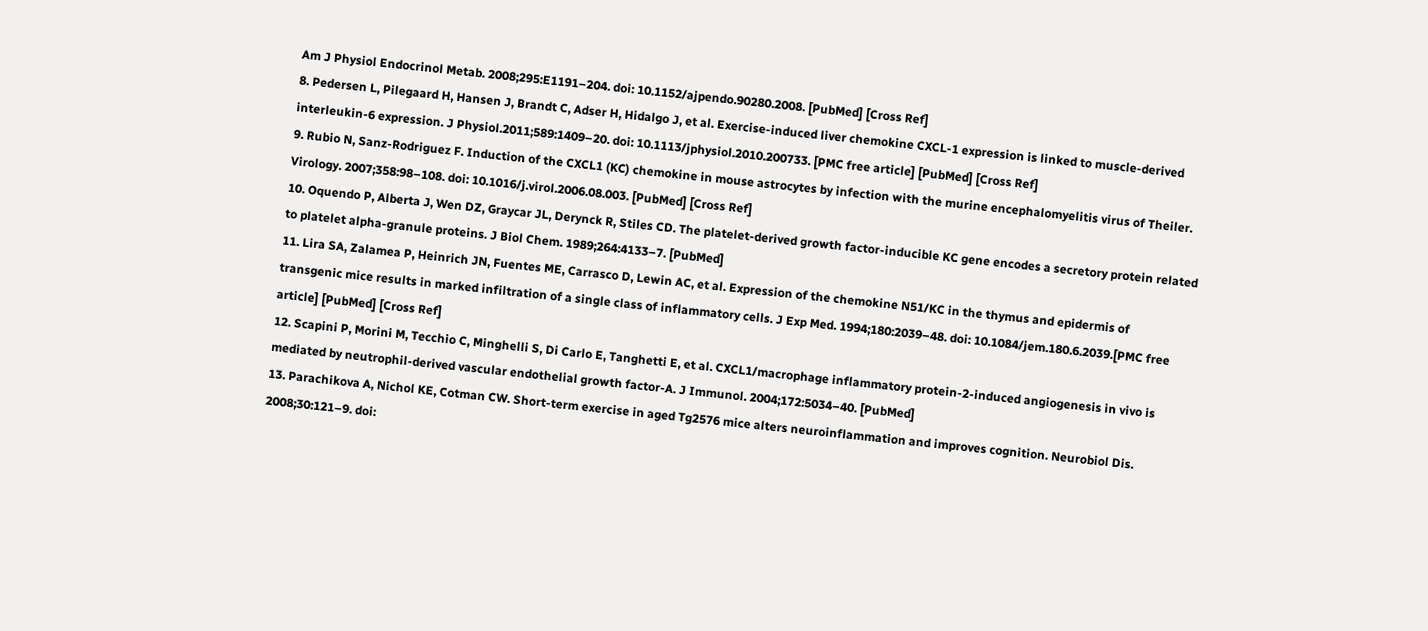Am J Physiol Endocrinol Metab. 2008;295:E1191–204. doi: 10.1152/ajpendo.90280.2008. [PubMed] [Cross Ref]
8. Pedersen L, Pilegaard H, Hansen J, Brandt C, Adser H, Hidalgo J, et al. Exercise-induced liver chemokine CXCL-1 expression is linked to muscle-derived interleukin-6 expression. J Physiol.2011;589:1409–20. doi: 10.1113/jphysiol.2010.200733. [PMC free article] [PubMed] [Cross Ref]
9. Rubio N, Sanz-Rodriguez F. Induction of the CXCL1 (KC) chemokine in mouse astrocytes by infection with the murine encephalomyelitis virus of Theiler. Virology. 2007;358:98–108. doi: 10.1016/j.virol.2006.08.003. [PubMed] [Cross Ref]
10. Oquendo P, Alberta J, Wen DZ, Graycar JL, Derynck R, Stiles CD. The platelet-derived growth factor-inducible KC gene encodes a secretory protein related to platelet alpha-granule proteins. J Biol Chem. 1989;264:4133–7. [PubMed]
11. Lira SA, Zalamea P, Heinrich JN, Fuentes ME, Carrasco D, Lewin AC, et al. Expression of the chemokine N51/KC in the thymus and epidermis of transgenic mice results in marked infiltration of a single class of inflammatory cells. J Exp Med. 1994;180:2039–48. doi: 10.1084/jem.180.6.2039.[PMC free article] [PubMed] [Cross Ref]
12. Scapini P, Morini M, Tecchio C, Minghelli S, Di Carlo E, Tanghetti E, et al. CXCL1/macrophage inflammatory protein-2-induced angiogenesis in vivo is mediated by neutrophil-derived vascular endothelial growth factor-A. J Immunol. 2004;172:5034–40. [PubMed]
13. Parachikova A, Nichol KE, Cotman CW. Short-term exercise in aged Tg2576 mice alters neuroinflammation and improves cognition. Neurobiol Dis. 2008;30:121–9. doi: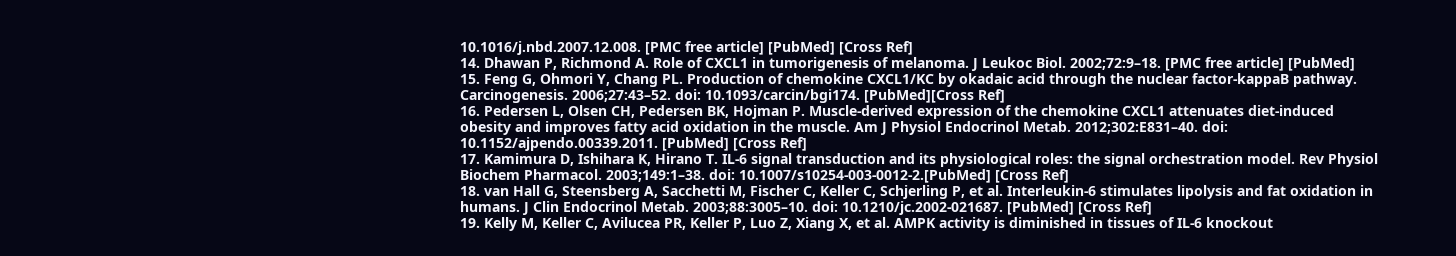10.1016/j.nbd.2007.12.008. [PMC free article] [PubMed] [Cross Ref]
14. Dhawan P, Richmond A. Role of CXCL1 in tumorigenesis of melanoma. J Leukoc Biol. 2002;72:9–18. [PMC free article] [PubMed]
15. Feng G, Ohmori Y, Chang PL. Production of chemokine CXCL1/KC by okadaic acid through the nuclear factor-kappaB pathway. Carcinogenesis. 2006;27:43–52. doi: 10.1093/carcin/bgi174. [PubMed][Cross Ref]
16. Pedersen L, Olsen CH, Pedersen BK, Hojman P. Muscle-derived expression of the chemokine CXCL1 attenuates diet-induced obesity and improves fatty acid oxidation in the muscle. Am J Physiol Endocrinol Metab. 2012;302:E831–40. doi: 10.1152/ajpendo.00339.2011. [PubMed] [Cross Ref]
17. Kamimura D, Ishihara K, Hirano T. IL-6 signal transduction and its physiological roles: the signal orchestration model. Rev Physiol Biochem Pharmacol. 2003;149:1–38. doi: 10.1007/s10254-003-0012-2.[PubMed] [Cross Ref]
18. van Hall G, Steensberg A, Sacchetti M, Fischer C, Keller C, Schjerling P, et al. Interleukin-6 stimulates lipolysis and fat oxidation in humans. J Clin Endocrinol Metab. 2003;88:3005–10. doi: 10.1210/jc.2002-021687. [PubMed] [Cross Ref]
19. Kelly M, Keller C, Avilucea PR, Keller P, Luo Z, Xiang X, et al. AMPK activity is diminished in tissues of IL-6 knockout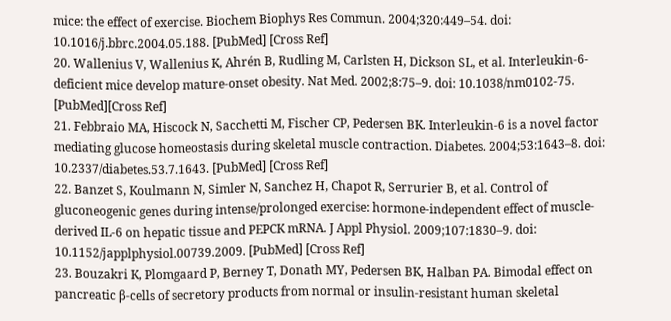mice: the effect of exercise. Biochem Biophys Res Commun. 2004;320:449–54. doi: 10.1016/j.bbrc.2004.05.188. [PubMed] [Cross Ref]
20. Wallenius V, Wallenius K, Ahrén B, Rudling M, Carlsten H, Dickson SL, et al. Interleukin-6-deficient mice develop mature-onset obesity. Nat Med. 2002;8:75–9. doi: 10.1038/nm0102-75. [PubMed][Cross Ref]
21. Febbraio MA, Hiscock N, Sacchetti M, Fischer CP, Pedersen BK. Interleukin-6 is a novel factor mediating glucose homeostasis during skeletal muscle contraction. Diabetes. 2004;53:1643–8. doi: 10.2337/diabetes.53.7.1643. [PubMed] [Cross Ref]
22. Banzet S, Koulmann N, Simler N, Sanchez H, Chapot R, Serrurier B, et al. Control of gluconeogenic genes during intense/prolonged exercise: hormone-independent effect of muscle-derived IL-6 on hepatic tissue and PEPCK mRNA. J Appl Physiol. 2009;107:1830–9. doi: 10.1152/japplphysiol.00739.2009. [PubMed] [Cross Ref]
23. Bouzakri K, Plomgaard P, Berney T, Donath MY, Pedersen BK, Halban PA. Bimodal effect on pancreatic β-cells of secretory products from normal or insulin-resistant human skeletal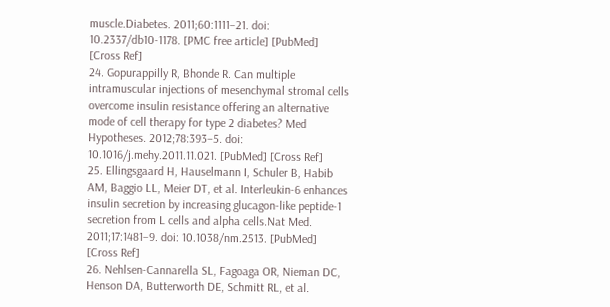muscle.Diabetes. 2011;60:1111–21. doi: 10.2337/db10-1178. [PMC free article] [PubMed] [Cross Ref]
24. Gopurappilly R, Bhonde R. Can multiple intramuscular injections of mesenchymal stromal cells overcome insulin resistance offering an alternative mode of cell therapy for type 2 diabetes? Med Hypotheses. 2012;78:393–5. doi: 10.1016/j.mehy.2011.11.021. [PubMed] [Cross Ref]
25. Ellingsgaard H, Hauselmann I, Schuler B, Habib AM, Baggio LL, Meier DT, et al. Interleukin-6 enhances insulin secretion by increasing glucagon-like peptide-1 secretion from L cells and alpha cells.Nat Med. 2011;17:1481–9. doi: 10.1038/nm.2513. [PubMed] [Cross Ref]
26. Nehlsen-Cannarella SL, Fagoaga OR, Nieman DC, Henson DA, Butterworth DE, Schmitt RL, et al.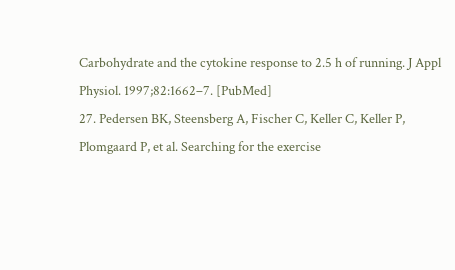Carbohydrate and the cytokine response to 2.5 h of running. J Appl Physiol. 1997;82:1662–7. [PubMed]
27. Pedersen BK, Steensberg A, Fischer C, Keller C, Keller P, Plomgaard P, et al. Searching for the exercise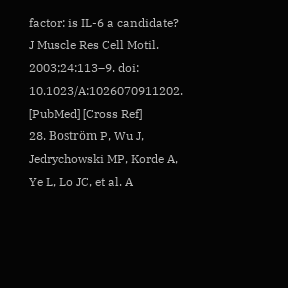factor: is IL-6 a candidate? J Muscle Res Cell Motil. 2003;24:113–9. doi: 10.1023/A:1026070911202. [PubMed] [Cross Ref]
28. Boström P, Wu J, Jedrychowski MP, Korde A, Ye L, Lo JC, et al. A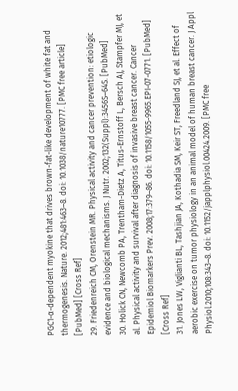PGC1-α-dependent myokine that drives brown-fat-like development of white fat and thermogenesis. Nature. 2012;481:463–8. doi: 10.1038/nature10777. [PMC free article] [PubMed] [Cross Ref]
29. Friedenreich CM, Orenstein MR. Physical activity and cancer prevention: etiologic evidence and biological mechanisms. J Nutr. 2002;132(Suppl):3456S–64S. [PubMed]
30. Holick CN, Newcomb PA, Trentham-Dietz A, Titus-Ernstoff L, Bersch AJ, Stampfer MJ, et al. Physical activity and survival after diagnosis of invasive breast cancer. Cancer Epidemiol Biomarkers Prev. 2008;17:379–86. doi: 10.1158/1055-9965.EPI-07-0771. [PubMed] [Cross Ref]
31. Jones LW, Viglianti BL, Tashjian JA, Kothadia SM, Keir ST, Freedland SJ, et al. Effect of aerobic exercise on tumor physiology in an animal model of human breast cancer. J Appl Physiol.2010;108:343–8. doi: 10.1152/japplphysiol.00424.2009. [PMC free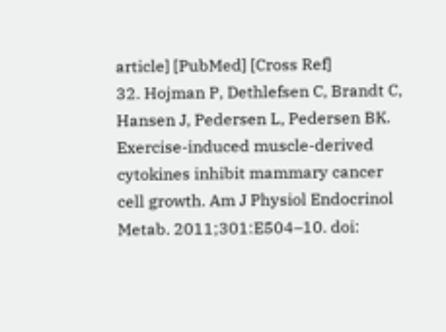article] [PubMed] [Cross Ref]
32. Hojman P, Dethlefsen C, Brandt C, Hansen J, Pedersen L, Pedersen BK. Exercise-induced muscle-derived cytokines inhibit mammary cancer cell growth. Am J Physiol Endocrinol Metab. 2011;301:E504–10. doi: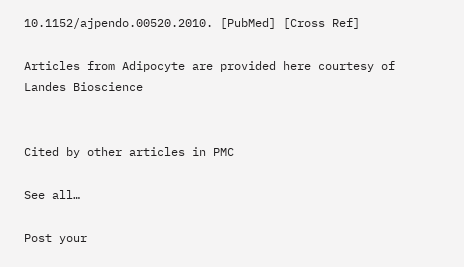10.1152/ajpendo.00520.2010. [PubMed] [Cross Ref]

Articles from Adipocyte are provided here courtesy of Landes Bioscience


Cited by other articles in PMC

See all…

Post your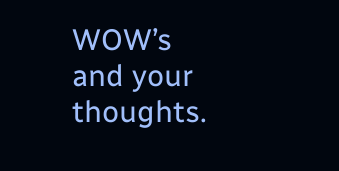WOW’s and your thoughts.